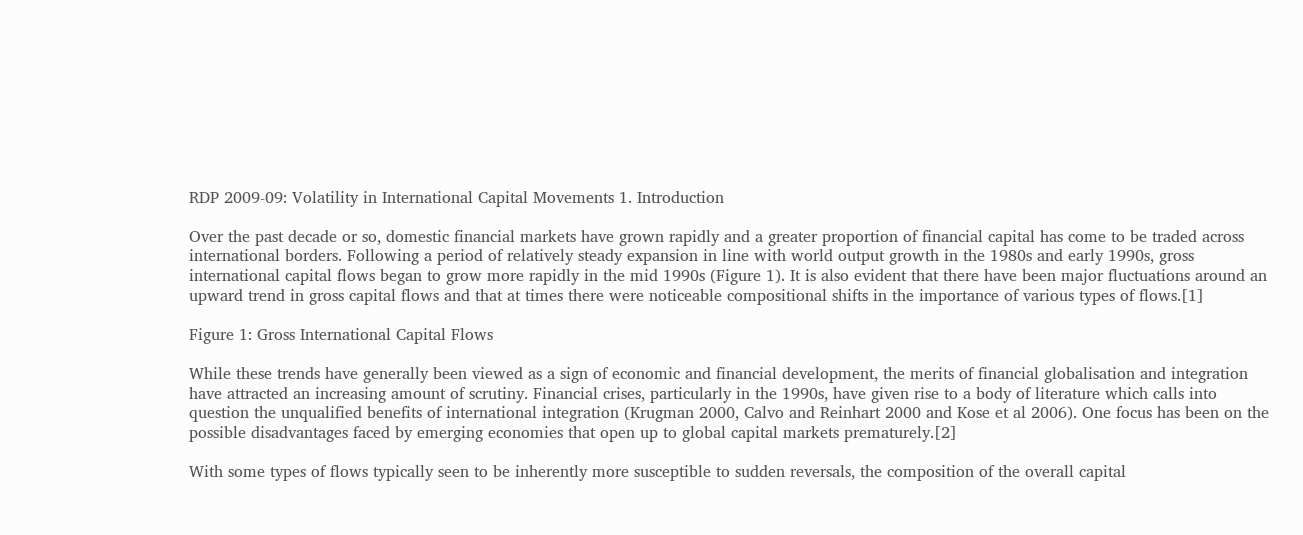RDP 2009-09: Volatility in International Capital Movements 1. Introduction

Over the past decade or so, domestic financial markets have grown rapidly and a greater proportion of financial capital has come to be traded across international borders. Following a period of relatively steady expansion in line with world output growth in the 1980s and early 1990s, gross international capital flows began to grow more rapidly in the mid 1990s (Figure 1). It is also evident that there have been major fluctuations around an upward trend in gross capital flows and that at times there were noticeable compositional shifts in the importance of various types of flows.[1]

Figure 1: Gross International Capital Flows

While these trends have generally been viewed as a sign of economic and financial development, the merits of financial globalisation and integration have attracted an increasing amount of scrutiny. Financial crises, particularly in the 1990s, have given rise to a body of literature which calls into question the unqualified benefits of international integration (Krugman 2000, Calvo and Reinhart 2000 and Kose et al 2006). One focus has been on the possible disadvantages faced by emerging economies that open up to global capital markets prematurely.[2]

With some types of flows typically seen to be inherently more susceptible to sudden reversals, the composition of the overall capital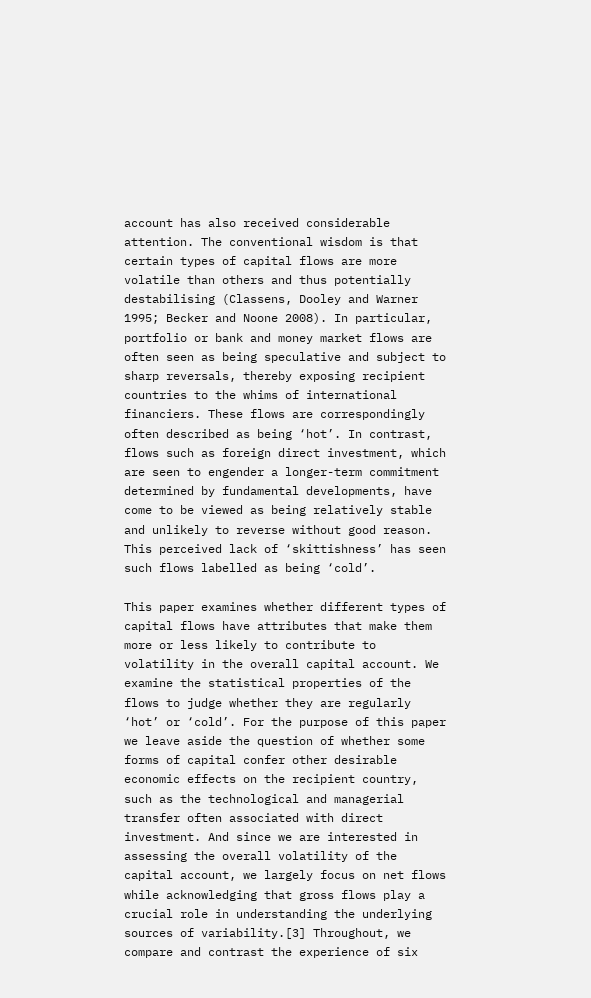account has also received considerable attention. The conventional wisdom is that certain types of capital flows are more volatile than others and thus potentially destabilising (Classens, Dooley and Warner 1995; Becker and Noone 2008). In particular, portfolio or bank and money market flows are often seen as being speculative and subject to sharp reversals, thereby exposing recipient countries to the whims of international financiers. These flows are correspondingly often described as being ‘hot’. In contrast, flows such as foreign direct investment, which are seen to engender a longer-term commitment determined by fundamental developments, have come to be viewed as being relatively stable and unlikely to reverse without good reason. This perceived lack of ‘skittishness’ has seen such flows labelled as being ‘cold’.

This paper examines whether different types of capital flows have attributes that make them more or less likely to contribute to volatility in the overall capital account. We examine the statistical properties of the flows to judge whether they are regularly ‘hot’ or ‘cold’. For the purpose of this paper we leave aside the question of whether some forms of capital confer other desirable economic effects on the recipient country, such as the technological and managerial transfer often associated with direct investment. And since we are interested in assessing the overall volatility of the capital account, we largely focus on net flows while acknowledging that gross flows play a crucial role in understanding the underlying sources of variability.[3] Throughout, we compare and contrast the experience of six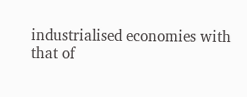industrialised economies with that of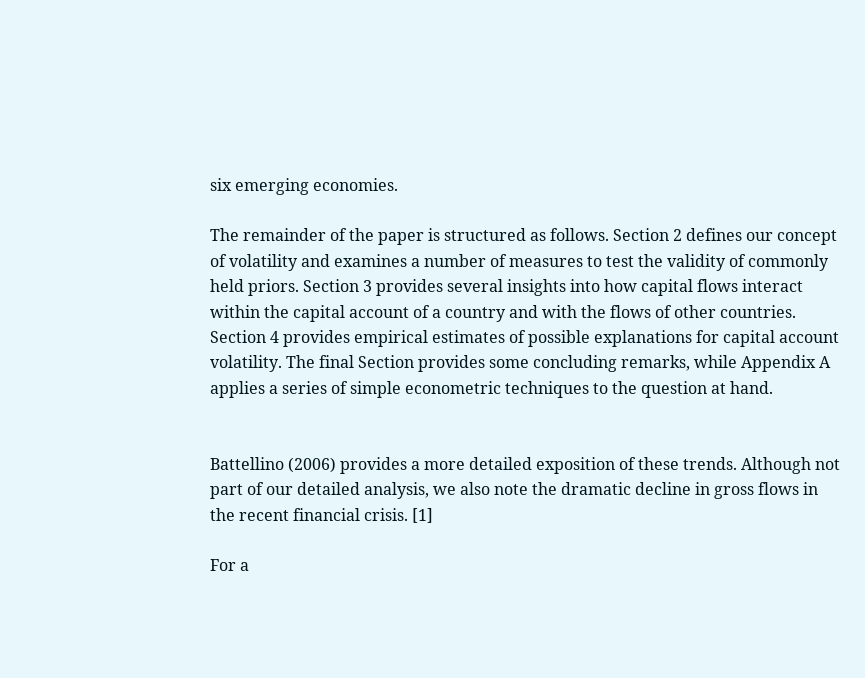six emerging economies.

The remainder of the paper is structured as follows. Section 2 defines our concept of volatility and examines a number of measures to test the validity of commonly held priors. Section 3 provides several insights into how capital flows interact within the capital account of a country and with the flows of other countries. Section 4 provides empirical estimates of possible explanations for capital account volatility. The final Section provides some concluding remarks, while Appendix A applies a series of simple econometric techniques to the question at hand.


Battellino (2006) provides a more detailed exposition of these trends. Although not part of our detailed analysis, we also note the dramatic decline in gross flows in the recent financial crisis. [1]

For a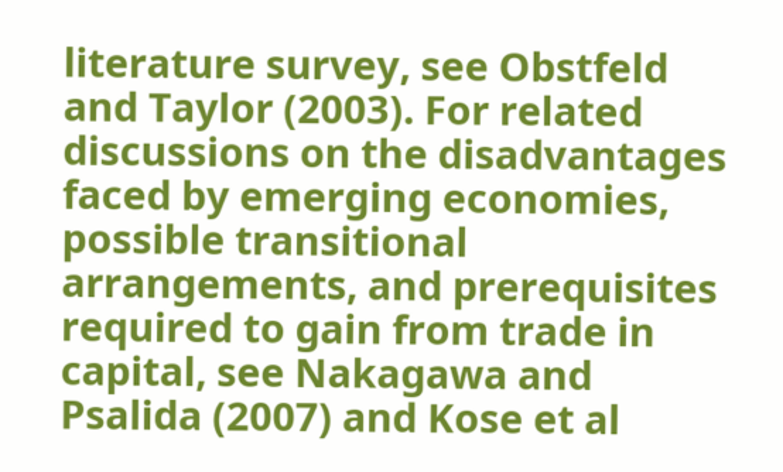literature survey, see Obstfeld and Taylor (2003). For related discussions on the disadvantages faced by emerging economies, possible transitional arrangements, and prerequisites required to gain from trade in capital, see Nakagawa and Psalida (2007) and Kose et al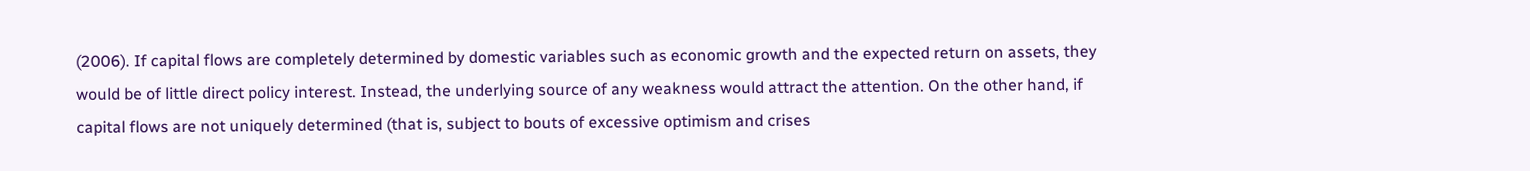(2006). If capital flows are completely determined by domestic variables such as economic growth and the expected return on assets, they would be of little direct policy interest. Instead, the underlying source of any weakness would attract the attention. On the other hand, if capital flows are not uniquely determined (that is, subject to bouts of excessive optimism and crises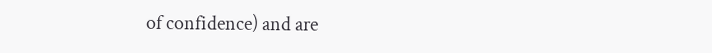of confidence) and are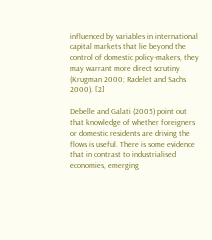influenced by variables in international capital markets that lie beyond the control of domestic policy-makers, they may warrant more direct scrutiny (Krugman 2000; Radelet and Sachs 2000). [2]

Debelle and Galati (2005) point out that knowledge of whether foreigners or domestic residents are driving the flows is useful. There is some evidence that in contrast to industrialised economies, emerging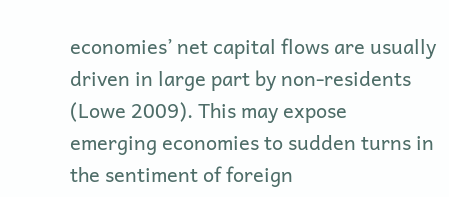economies’ net capital flows are usually driven in large part by non-residents (Lowe 2009). This may expose emerging economies to sudden turns in the sentiment of foreign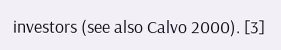investors (see also Calvo 2000). [3]